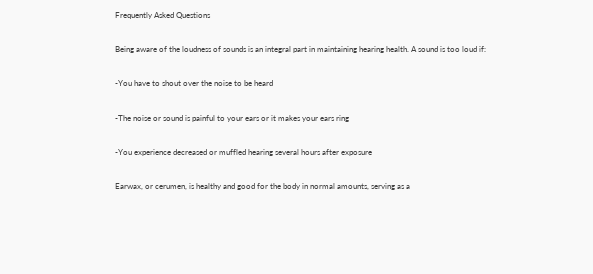Frequently Asked Questions

Being aware of the loudness of sounds is an integral part in maintaining hearing health. A sound is too loud if:

-You have to shout over the noise to be heard

-The noise or sound is painful to your ears or it makes your ears ring

-You experience decreased or muffled hearing several hours after exposure

Earwax, or cerumen, is healthy and good for the body in normal amounts, serving as a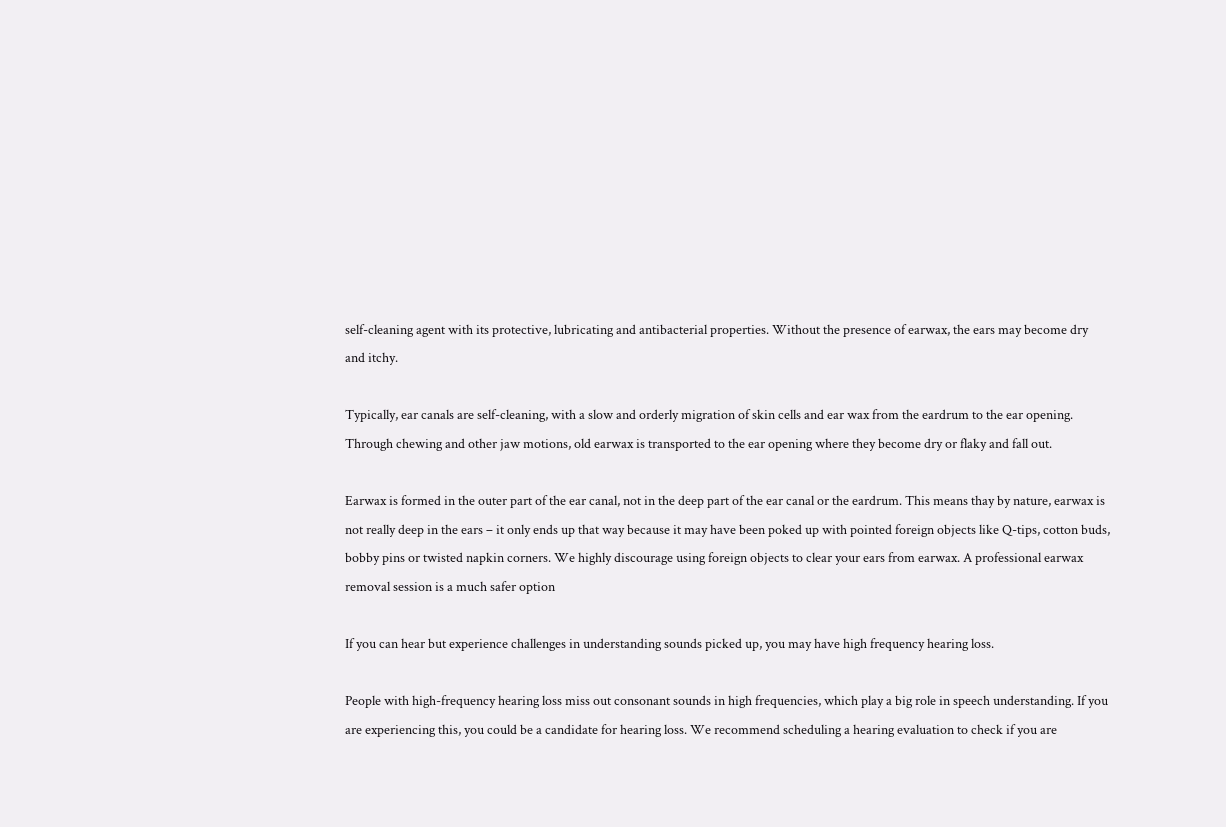self-cleaning agent with its protective, lubricating and antibacterial properties. Without the presence of earwax, the ears may become dry and itchy.

Typically, ear canals are self-cleaning, with a slow and orderly migration of skin cells and ear wax from the eardrum to the ear opening. Through chewing and other jaw motions, old earwax is transported to the ear opening where they become dry or flaky and fall out.

Earwax is formed in the outer part of the ear canal, not in the deep part of the ear canal or the eardrum. This means thay by nature, earwax is not really deep in the ears – it only ends up that way because it may have been poked up with pointed foreign objects like Q-tips, cotton buds, bobby pins or twisted napkin corners. We highly discourage using foreign objects to clear your ears from earwax. A professional earwax removal session is a much safer option

If you can hear but experience challenges in understanding sounds picked up, you may have high frequency hearing loss.

People with high-frequency hearing loss miss out consonant sounds in high frequencies, which play a big role in speech understanding. If you are experiencing this, you could be a candidate for hearing loss. We recommend scheduling a hearing evaluation to check if you are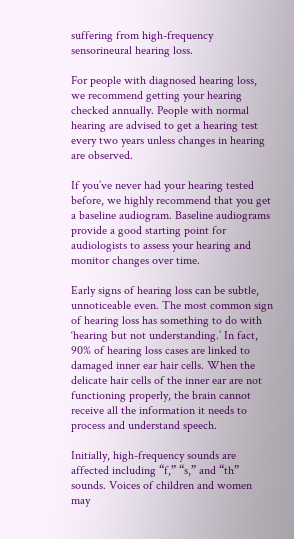suffering from high-frequency sensorineural hearing loss.

For people with diagnosed hearing loss, we recommend getting your hearing checked annually. People with normal hearing are advised to get a hearing test every two years unless changes in hearing are observed.

If you’ve never had your hearing tested before, we highly recommend that you get a baseline audiogram. Baseline audiograms provide a good starting point for audiologists to assess your hearing and monitor changes over time.

Early signs of hearing loss can be subtle, unnoticeable even. The most common sign of hearing loss has something to do with ‘hearing but not understanding.’ In fact, 90% of hearing loss cases are linked to damaged inner ear hair cells. When the delicate hair cells of the inner ear are not functioning properly, the brain cannot receive all the information it needs to process and understand speech.

Initially, high-frequency sounds are affected including “f,” “s,” and “th” sounds. Voices of children and women may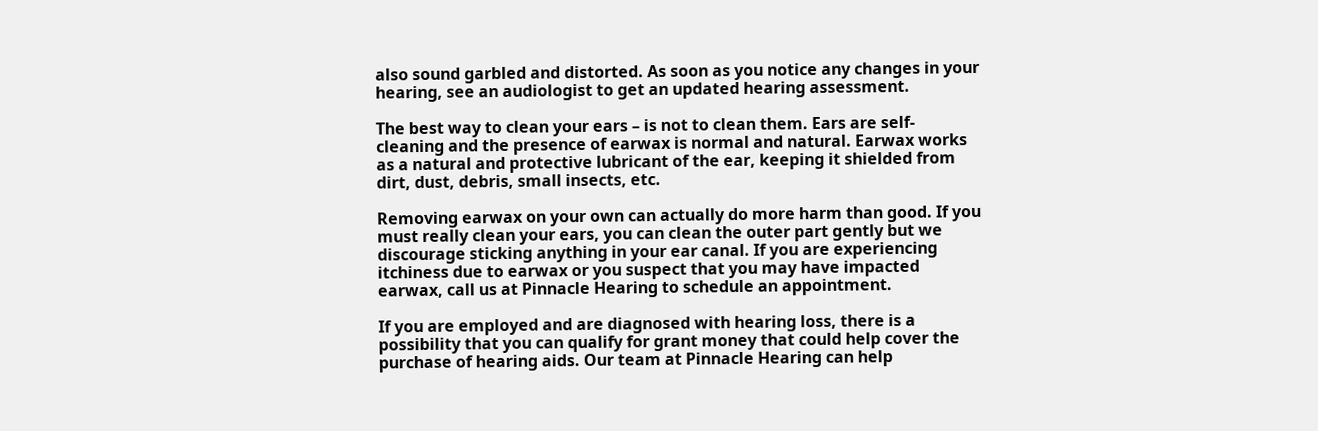also sound garbled and distorted. As soon as you notice any changes in your hearing, see an audiologist to get an updated hearing assessment.

The best way to clean your ears – is not to clean them. Ears are self-cleaning and the presence of earwax is normal and natural. Earwax works as a natural and protective lubricant of the ear, keeping it shielded from dirt, dust, debris, small insects, etc.

Removing earwax on your own can actually do more harm than good. If you must really clean your ears, you can clean the outer part gently but we discourage sticking anything in your ear canal. If you are experiencing itchiness due to earwax or you suspect that you may have impacted earwax, call us at Pinnacle Hearing to schedule an appointment.

If you are employed and are diagnosed with hearing loss, there is a possibility that you can qualify for grant money that could help cover the purchase of hearing aids. Our team at Pinnacle Hearing can help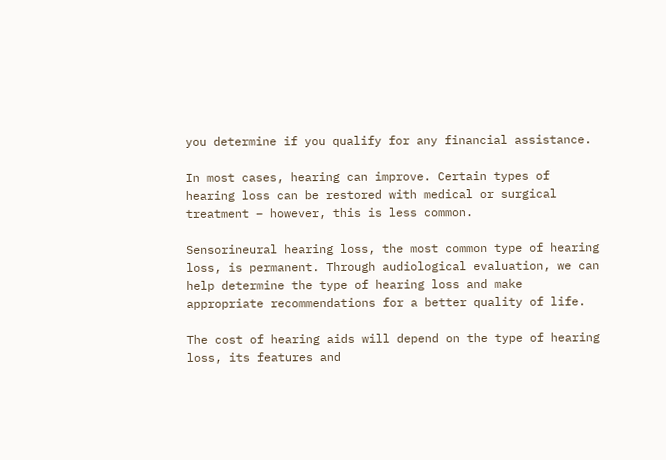you determine if you qualify for any financial assistance.

In most cases, hearing can improve. Certain types of hearing loss can be restored with medical or surgical treatment – however, this is less common.

Sensorineural hearing loss, the most common type of hearing loss, is permanent. Through audiological evaluation, we can help determine the type of hearing loss and make appropriate recommendations for a better quality of life.

The cost of hearing aids will depend on the type of hearing loss, its features and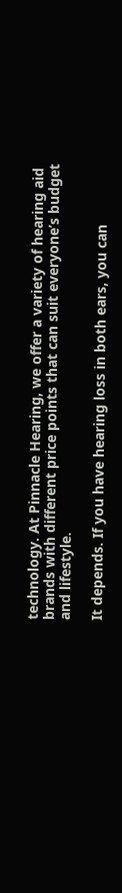technology. At Pinnacle Hearing, we offer a variety of hearing aid brands with different price points that can suit everyone’s budget and lifestyle.

It depends. If you have hearing loss in both ears, you can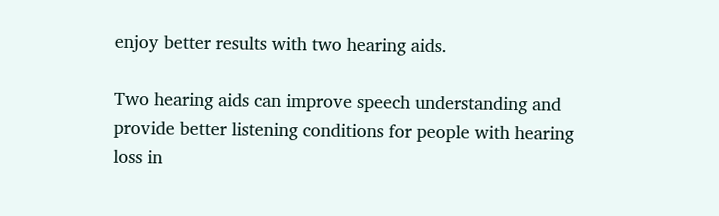enjoy better results with two hearing aids.

Two hearing aids can improve speech understanding and provide better listening conditions for people with hearing loss in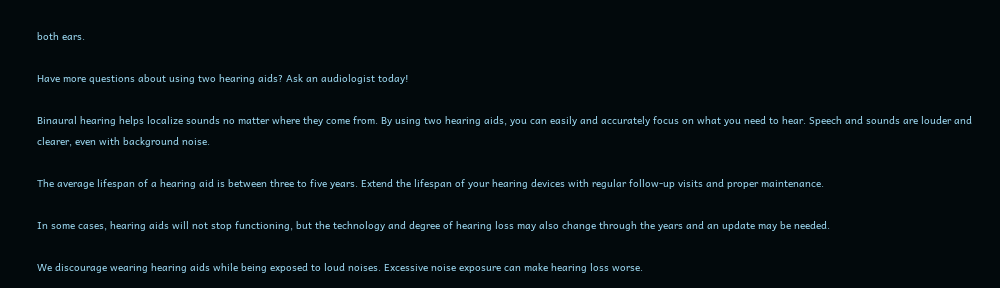both ears.

Have more questions about using two hearing aids? Ask an audiologist today!

Binaural hearing helps localize sounds no matter where they come from. By using two hearing aids, you can easily and accurately focus on what you need to hear. Speech and sounds are louder and clearer, even with background noise.

The average lifespan of a hearing aid is between three to five years. Extend the lifespan of your hearing devices with regular follow-up visits and proper maintenance.

In some cases, hearing aids will not stop functioning, but the technology and degree of hearing loss may also change through the years and an update may be needed.

We discourage wearing hearing aids while being exposed to loud noises. Excessive noise exposure can make hearing loss worse.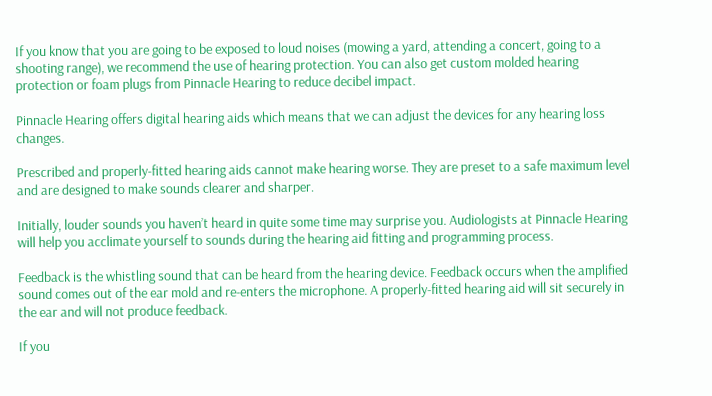If you know that you are going to be exposed to loud noises (mowing a yard, attending a concert, going to a shooting range), we recommend the use of hearing protection. You can also get custom molded hearing protection or foam plugs from Pinnacle Hearing to reduce decibel impact.

Pinnacle Hearing offers digital hearing aids which means that we can adjust the devices for any hearing loss changes.

Prescribed and properly-fitted hearing aids cannot make hearing worse. They are preset to a safe maximum level and are designed to make sounds clearer and sharper.

Initially, louder sounds you haven’t heard in quite some time may surprise you. Audiologists at Pinnacle Hearing will help you acclimate yourself to sounds during the hearing aid fitting and programming process.

Feedback is the whistling sound that can be heard from the hearing device. Feedback occurs when the amplified sound comes out of the ear mold and re-enters the microphone. A properly-fitted hearing aid will sit securely in the ear and will not produce feedback.

If you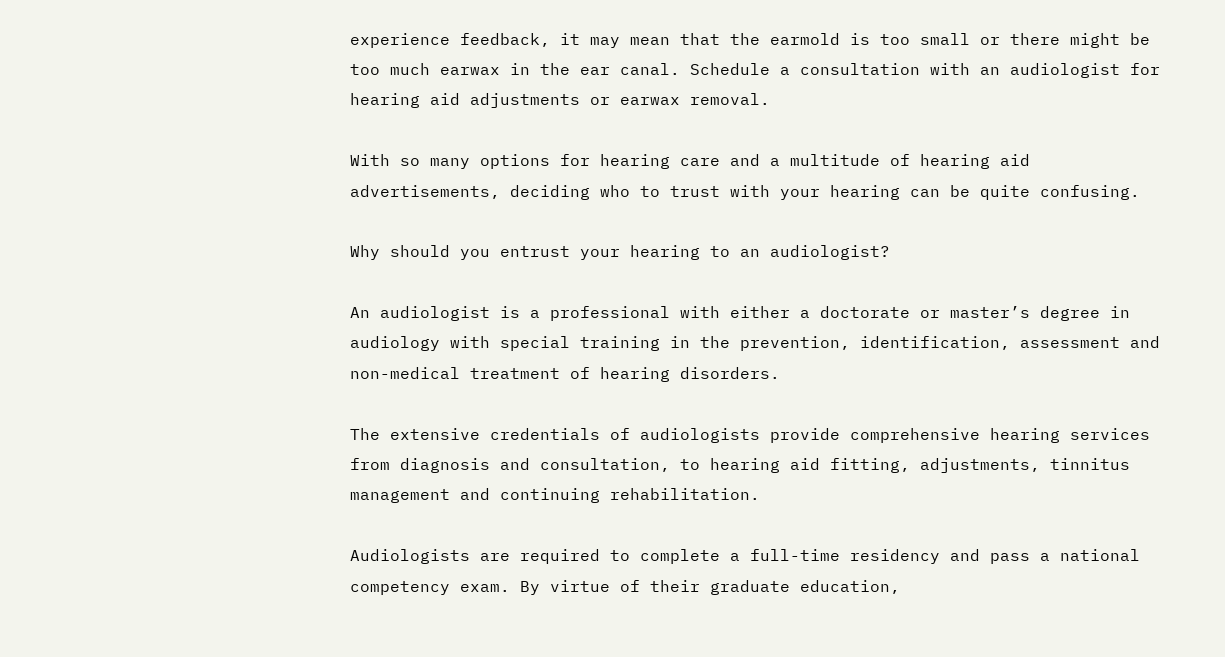experience feedback, it may mean that the earmold is too small or there might be too much earwax in the ear canal. Schedule a consultation with an audiologist for hearing aid adjustments or earwax removal.

With so many options for hearing care and a multitude of hearing aid advertisements, deciding who to trust with your hearing can be quite confusing.

Why should you entrust your hearing to an audiologist?

An audiologist is a professional with either a doctorate or master’s degree in audiology with special training in the prevention, identification, assessment and non-medical treatment of hearing disorders.

The extensive credentials of audiologists provide comprehensive hearing services from diagnosis and consultation, to hearing aid fitting, adjustments, tinnitus management and continuing rehabilitation.

Audiologists are required to complete a full-time residency and pass a national competency exam. By virtue of their graduate education,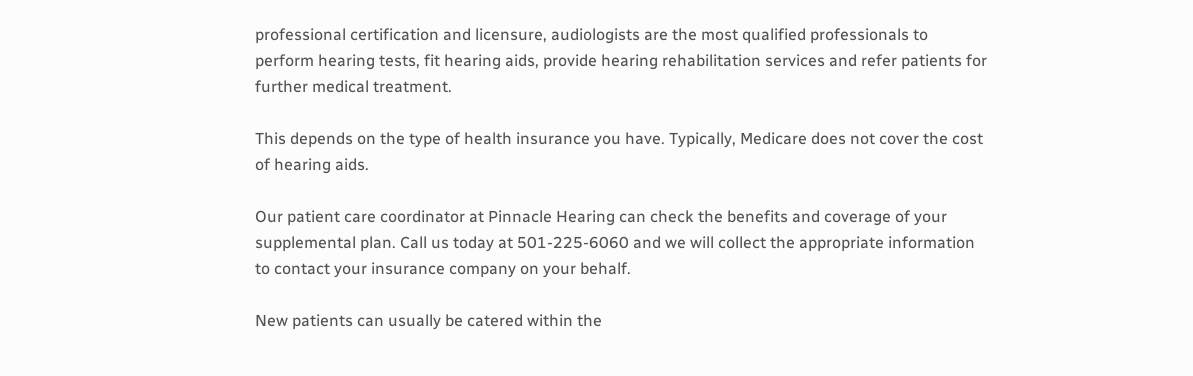professional certification and licensure, audiologists are the most qualified professionals to perform hearing tests, fit hearing aids, provide hearing rehabilitation services and refer patients for further medical treatment.

This depends on the type of health insurance you have. Typically, Medicare does not cover the cost of hearing aids.

Our patient care coordinator at Pinnacle Hearing can check the benefits and coverage of your supplemental plan. Call us today at 501-225-6060 and we will collect the appropriate information to contact your insurance company on your behalf.

New patients can usually be catered within the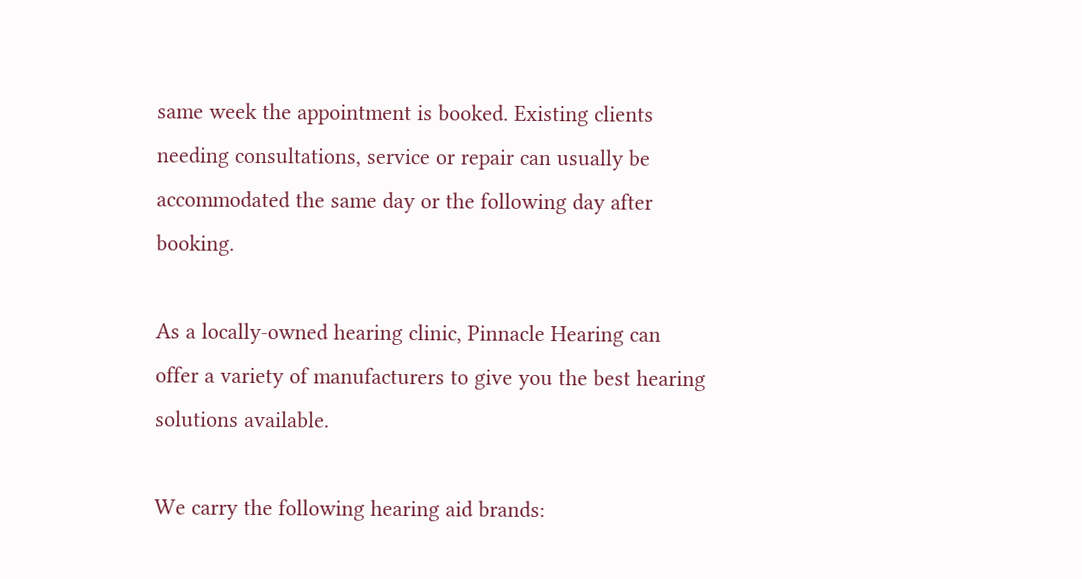same week the appointment is booked. Existing clients needing consultations, service or repair can usually be accommodated the same day or the following day after booking.

As a locally-owned hearing clinic, Pinnacle Hearing can offer a variety of manufacturers to give you the best hearing solutions available.

We carry the following hearing aid brands: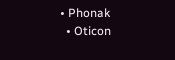• Phonak
  • Oticon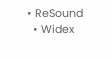• ReSound
  • Widex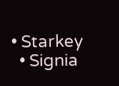• Starkey
  • Signia